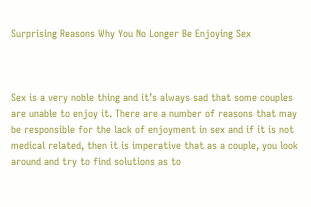Surprising Reasons Why You No Longer Be Enjoying Sex



Sex is a very noble thing and it’s always sad that some couples are unable to enjoy it. There are a number of reasons that may be responsible for the lack of enjoyment in sex and if it is not medical related, then it is imperative that as a couple, you look around and try to find solutions as to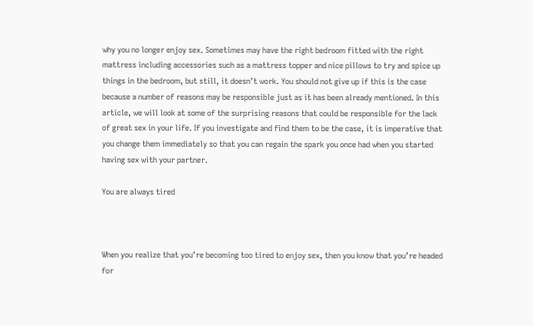why you no longer enjoy sex. Sometimes may have the right bedroom fitted with the right mattress including accessories such as a mattress topper and nice pillows to try and spice up things in the bedroom, but still, it doesn’t work. You should not give up if this is the case because a number of reasons may be responsible just as it has been already mentioned. In this article, we will look at some of the surprising reasons that could be responsible for the lack of great sex in your life. If you investigate and find them to be the case, it is imperative that you change them immediately so that you can regain the spark you once had when you started having sex with your partner.

You are always tired



When you realize that you’re becoming too tired to enjoy sex, then you know that you’re headed for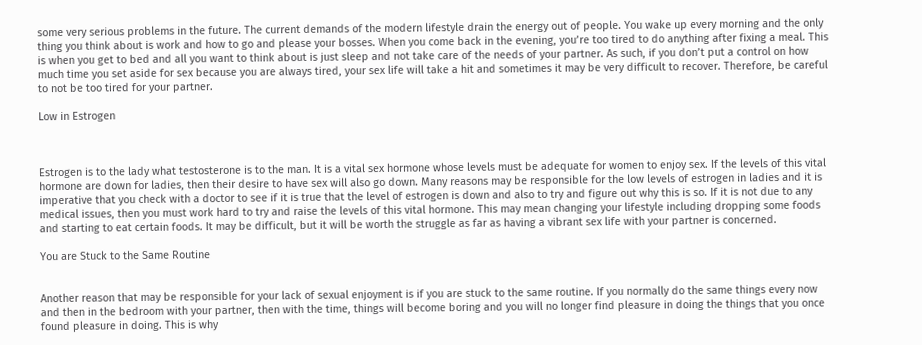some very serious problems in the future. The current demands of the modern lifestyle drain the energy out of people. You wake up every morning and the only thing you think about is work and how to go and please your bosses. When you come back in the evening, you’re too tired to do anything after fixing a meal. This is when you get to bed and all you want to think about is just sleep and not take care of the needs of your partner. As such, if you don’t put a control on how much time you set aside for sex because you are always tired, your sex life will take a hit and sometimes it may be very difficult to recover. Therefore, be careful to not be too tired for your partner.

Low in Estrogen



Estrogen is to the lady what testosterone is to the man. It is a vital sex hormone whose levels must be adequate for women to enjoy sex. If the levels of this vital hormone are down for ladies, then their desire to have sex will also go down. Many reasons may be responsible for the low levels of estrogen in ladies and it is imperative that you check with a doctor to see if it is true that the level of estrogen is down and also to try and figure out why this is so. If it is not due to any medical issues, then you must work hard to try and raise the levels of this vital hormone. This may mean changing your lifestyle including dropping some foods and starting to eat certain foods. It may be difficult, but it will be worth the struggle as far as having a vibrant sex life with your partner is concerned.

You are Stuck to the Same Routine


Another reason that may be responsible for your lack of sexual enjoyment is if you are stuck to the same routine. If you normally do the same things every now and then in the bedroom with your partner, then with the time, things will become boring and you will no longer find pleasure in doing the things that you once found pleasure in doing. This is why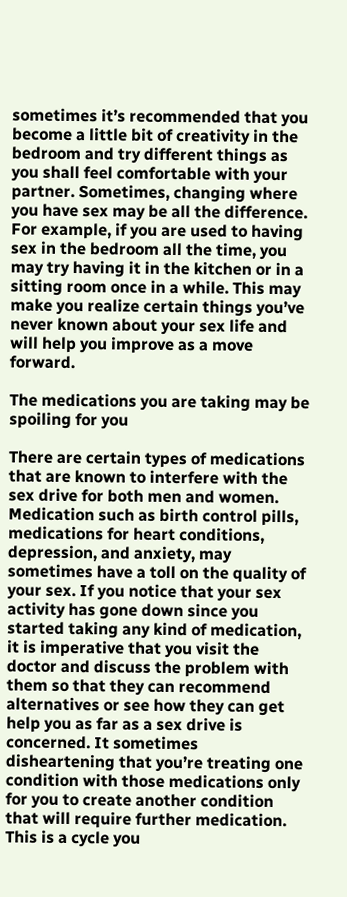sometimes it’s recommended that you become a little bit of creativity in the bedroom and try different things as you shall feel comfortable with your partner. Sometimes, changing where you have sex may be all the difference. For example, if you are used to having sex in the bedroom all the time, you may try having it in the kitchen or in a sitting room once in a while. This may make you realize certain things you’ve never known about your sex life and will help you improve as a move forward.

The medications you are taking may be spoiling for you

There are certain types of medications that are known to interfere with the sex drive for both men and women. Medication such as birth control pills, medications for heart conditions, depression, and anxiety, may sometimes have a toll on the quality of your sex. If you notice that your sex activity has gone down since you started taking any kind of medication, it is imperative that you visit the doctor and discuss the problem with them so that they can recommend alternatives or see how they can get help you as far as a sex drive is concerned. It sometimes disheartening that you’re treating one condition with those medications only for you to create another condition that will require further medication. This is a cycle you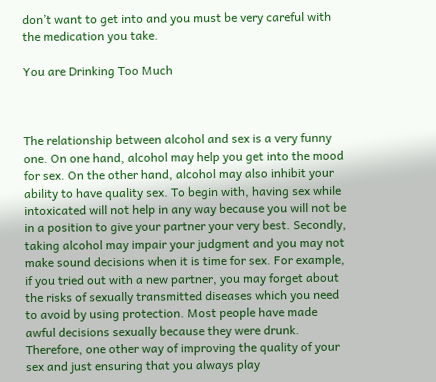don’t want to get into and you must be very careful with the medication you take.

You are Drinking Too Much



The relationship between alcohol and sex is a very funny one. On one hand, alcohol may help you get into the mood for sex. On the other hand, alcohol may also inhibit your ability to have quality sex. To begin with, having sex while intoxicated will not help in any way because you will not be in a position to give your partner your very best. Secondly, taking alcohol may impair your judgment and you may not make sound decisions when it is time for sex. For example, if you tried out with a new partner, you may forget about the risks of sexually transmitted diseases which you need to avoid by using protection. Most people have made awful decisions sexually because they were drunk. Therefore, one other way of improving the quality of your sex and just ensuring that you always play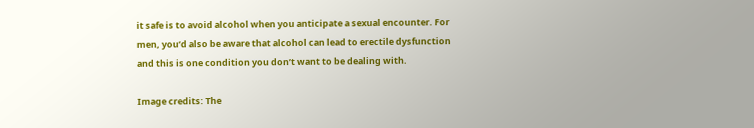it safe is to avoid alcohol when you anticipate a sexual encounter. For men, you’d also be aware that alcohol can lead to erectile dysfunction and this is one condition you don’t want to be dealing with.

Image credits: The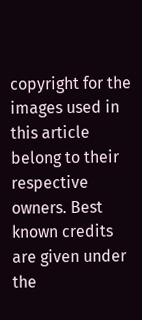copyright for the images used in this article belong to their respective owners. Best known credits are given under the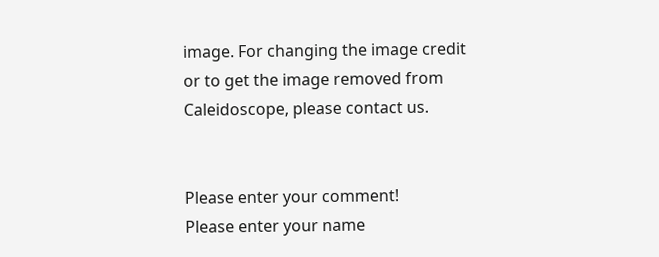image. For changing the image credit or to get the image removed from Caleidoscope, please contact us.


Please enter your comment!
Please enter your name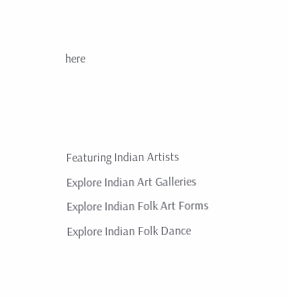here



Featuring Indian Artists
Explore Indian Art Galleries
Explore Indian Folk Art Forms
Explore Indian Folk Dance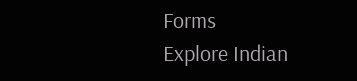Forms
Explore Indian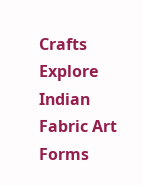Crafts
Explore Indian Fabric Art Forms